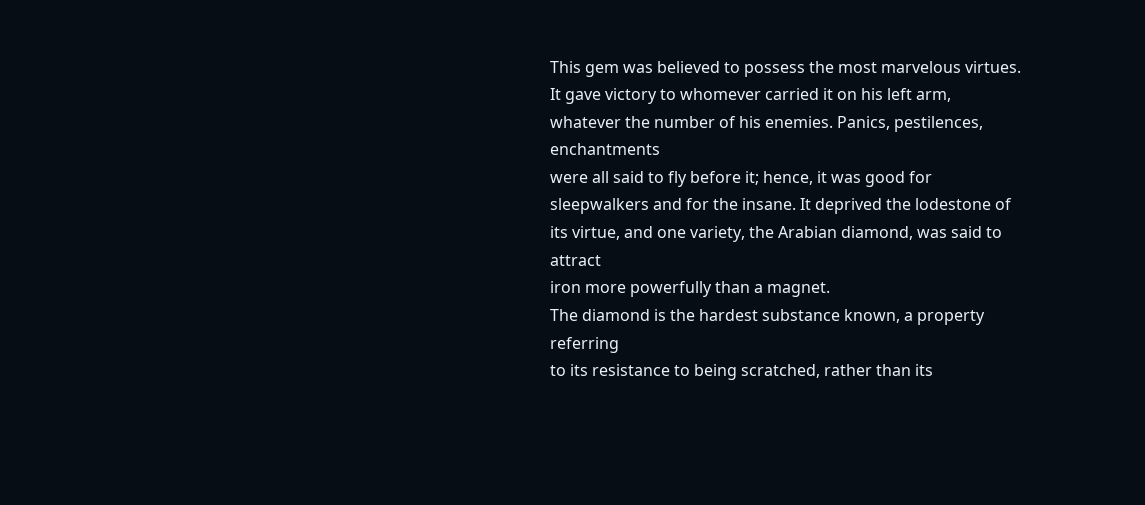This gem was believed to possess the most marvelous virtues.
It gave victory to whomever carried it on his left arm,
whatever the number of his enemies. Panics, pestilences, enchantments
were all said to fly before it; hence, it was good for
sleepwalkers and for the insane. It deprived the lodestone of
its virtue, and one variety, the Arabian diamond, was said to attract
iron more powerfully than a magnet.
The diamond is the hardest substance known, a property referring
to its resistance to being scratched, rather than its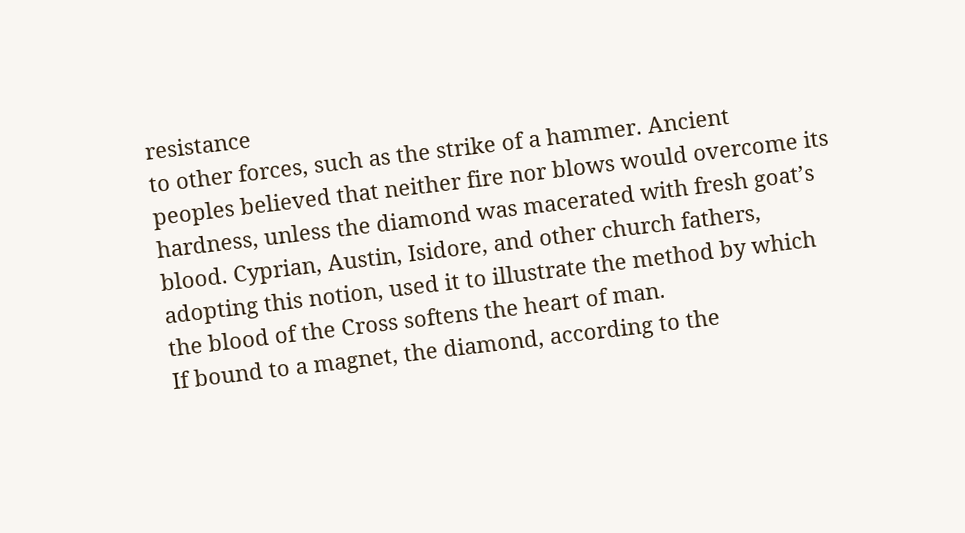resistance
to other forces, such as the strike of a hammer. Ancient
peoples believed that neither fire nor blows would overcome its
hardness, unless the diamond was macerated with fresh goat’s
blood. Cyprian, Austin, Isidore, and other church fathers,
adopting this notion, used it to illustrate the method by which
the blood of the Cross softens the heart of man.
If bound to a magnet, the diamond, according to the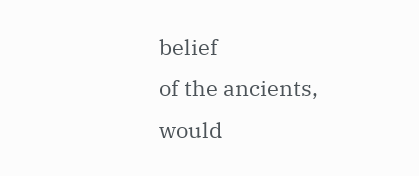belief
of the ancients, would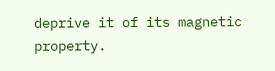deprive it of its magnetic property.